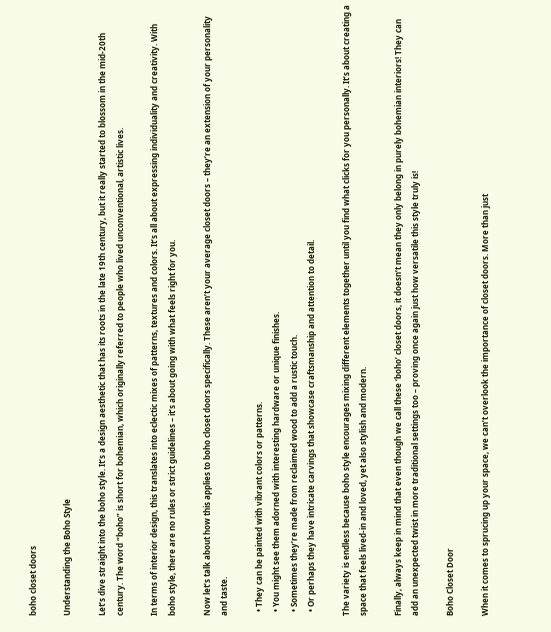boho closet doors

Understanding the Boho Style

Let’s dive straight into the boho style. It’s a design aesthetic that has its roots in the late 19th century, but it really started to blossom in the mid-20th century. The word “boho” is short for bohemian, which originally referred to people who lived unconventional, artistic lives.

In terms of interior design, this translates into eclectic mixes of patterns, textures and colors. It’s all about expressing individuality and creativity. With boho style, there are no rules or strict guidelines – it’s about going with what feels right for you.

Now let’s talk about how this applies to boho closet doors specifically. These aren’t your average closet doors – they’re an extension of your personality and taste.

  • They can be painted with vibrant colors or patterns.
  • You might see them adorned with interesting hardware or unique finishes.
  • Sometimes they’re made from reclaimed wood to add a rustic touch.
  • Or perhaps they have intricate carvings that showcase craftsmanship and attention to detail.

The variety is endless because boho style encourages mixing different elements together until you find what clicks for you personally. It’s about creating a space that feels lived-in and loved, yet also stylish and modern.

Finally, always keep in mind that even though we call these ‘boho’ closet doors, it doesn’t mean they only belong in purely bohemian interiors! They can add an unexpected twist in more traditional settings too – proving once again just how versatile this style truly is!

Boho Closet Door

When it comes to sprucing up your space, we can’t overlook the importance of closet doors. More than just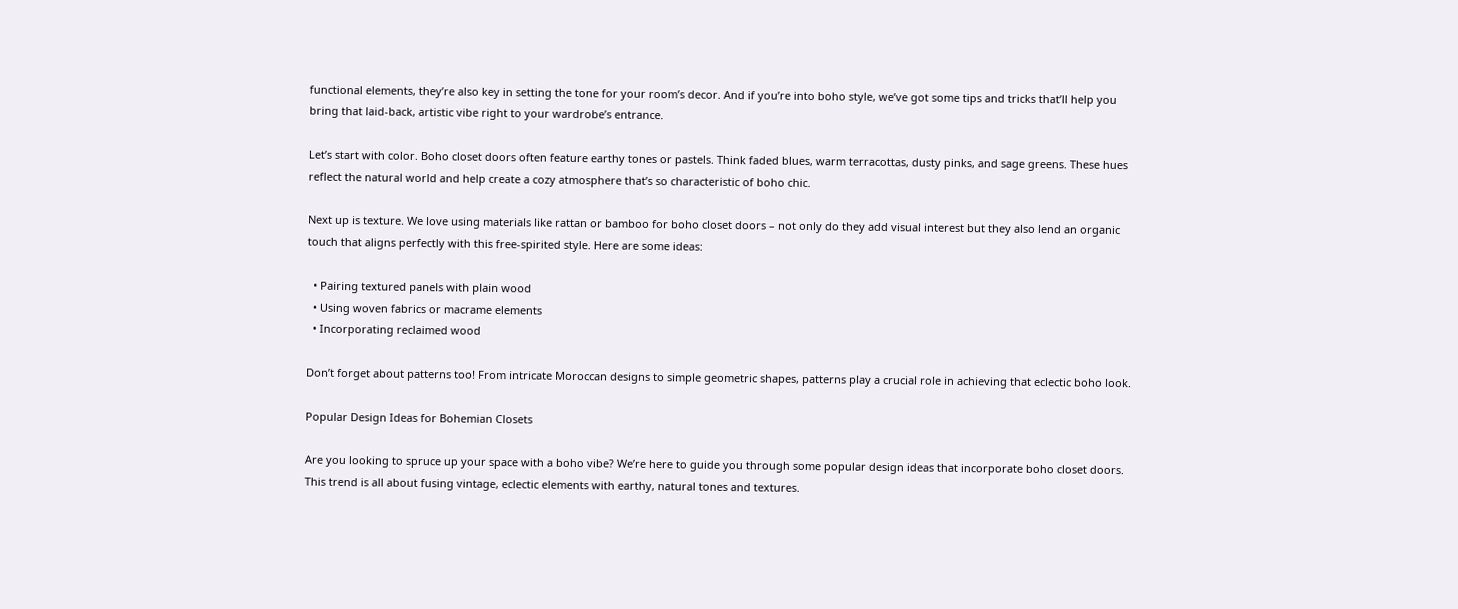functional elements, they’re also key in setting the tone for your room’s decor. And if you’re into boho style, we’ve got some tips and tricks that’ll help you bring that laid-back, artistic vibe right to your wardrobe’s entrance.

Let’s start with color. Boho closet doors often feature earthy tones or pastels. Think faded blues, warm terracottas, dusty pinks, and sage greens. These hues reflect the natural world and help create a cozy atmosphere that’s so characteristic of boho chic.

Next up is texture. We love using materials like rattan or bamboo for boho closet doors – not only do they add visual interest but they also lend an organic touch that aligns perfectly with this free-spirited style. Here are some ideas:

  • Pairing textured panels with plain wood
  • Using woven fabrics or macrame elements
  • Incorporating reclaimed wood

Don’t forget about patterns too! From intricate Moroccan designs to simple geometric shapes, patterns play a crucial role in achieving that eclectic boho look.

Popular Design Ideas for Bohemian Closets

Are you looking to spruce up your space with a boho vibe? We’re here to guide you through some popular design ideas that incorporate boho closet doors. This trend is all about fusing vintage, eclectic elements with earthy, natural tones and textures.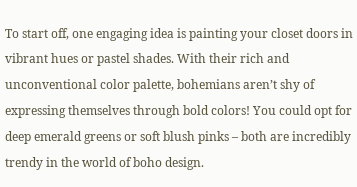To start off, one engaging idea is painting your closet doors in vibrant hues or pastel shades. With their rich and unconventional color palette, bohemians aren’t shy of expressing themselves through bold colors! You could opt for deep emerald greens or soft blush pinks – both are incredibly trendy in the world of boho design.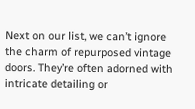Next on our list, we can’t ignore the charm of repurposed vintage doors. They’re often adorned with intricate detailing or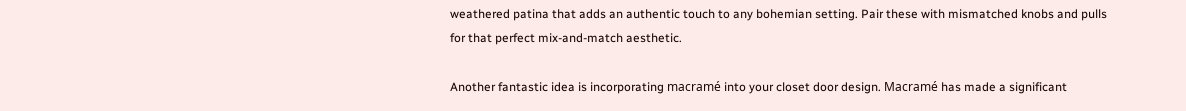weathered patina that adds an authentic touch to any bohemian setting. Pair these with mismatched knobs and pulls for that perfect mix-and-match aesthetic.

Another fantastic idea is incorporating macramé into your closet door design. Macramé has made a significant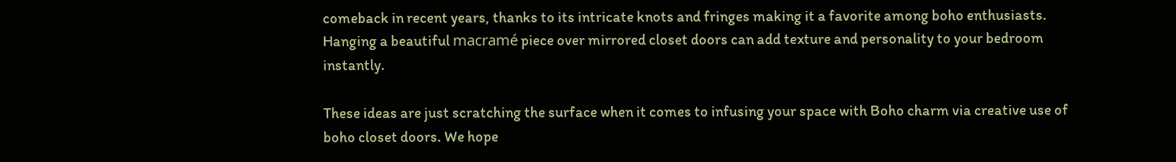comeback in recent years, thanks to its intricate knots and fringes making it a favorite among boho enthusiasts. Hanging a beautiful macramé piece over mirrored closet doors can add texture and personality to your bedroom instantly.

These ideas are just scratching the surface when it comes to infusing your space with Boho charm via creative use of boho closet doors. We hope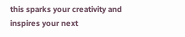this sparks your creativity and inspires your next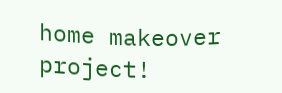home makeover project!